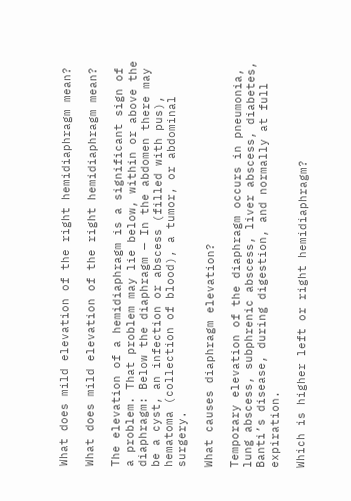What does mild elevation of the right hemidiaphragm mean?

What does mild elevation of the right hemidiaphragm mean?

The elevation of a hemidiaphragm is a significant sign of a problem. That problem may lie below, within or above the diaphragm: Below the diaphragm — In the abdomen there may be a cyst, an infection or abscess (filled with pus), hematoma (collection of blood), a tumor, or abdominal surgery.

What causes diaphragm elevation?

Temporary elevation of the diaphragm occurs in pneumonia, lung abscess, subphrenic abscess, liver abscess, diabetes, Banti’s disease, during digestion, and normally at full expiration.

Which is higher left or right hemidiaphragm?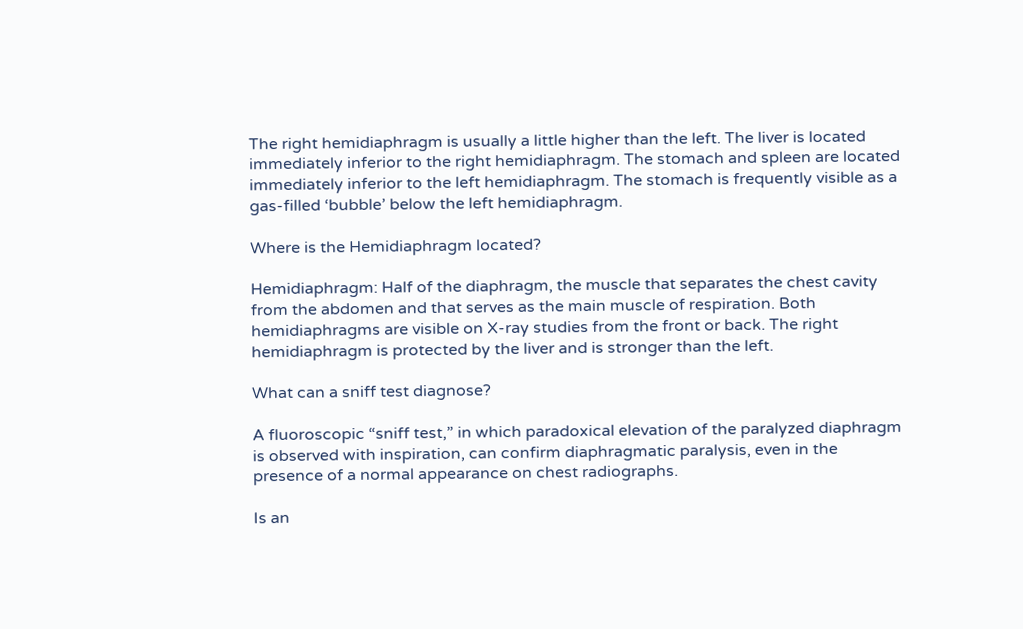The right hemidiaphragm is usually a little higher than the left. The liver is located immediately inferior to the right hemidiaphragm. The stomach and spleen are located immediately inferior to the left hemidiaphragm. The stomach is frequently visible as a gas-filled ‘bubble’ below the left hemidiaphragm.

Where is the Hemidiaphragm located?

Hemidiaphragm: Half of the diaphragm, the muscle that separates the chest cavity from the abdomen and that serves as the main muscle of respiration. Both hemidiaphragms are visible on X-ray studies from the front or back. The right hemidiaphragm is protected by the liver and is stronger than the left.

What can a sniff test diagnose?

A fluoroscopic “sniff test,” in which paradoxical elevation of the paralyzed diaphragm is observed with inspiration, can confirm diaphragmatic paralysis, even in the presence of a normal appearance on chest radiographs.

Is an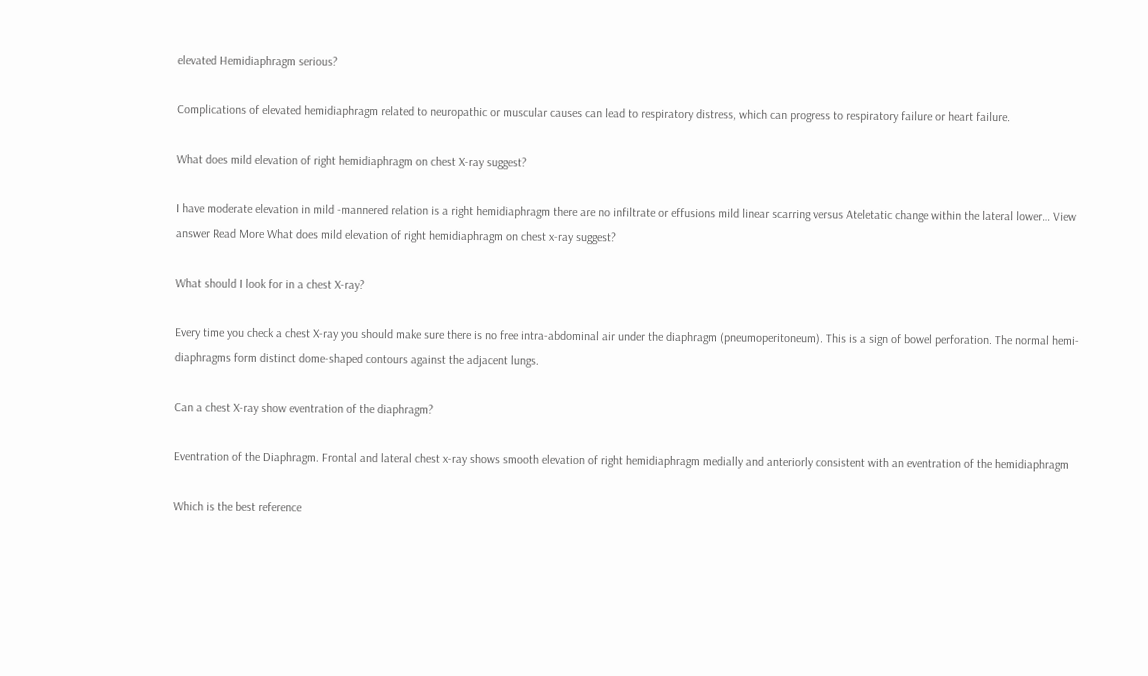elevated Hemidiaphragm serious?

Complications of elevated hemidiaphragm related to neuropathic or muscular causes can lead to respiratory distress, which can progress to respiratory failure or heart failure.

What does mild elevation of right hemidiaphragm on chest X-ray suggest?

I have moderate elevation in mild -mannered relation is a right hemidiaphragm there are no infiltrate or effusions mild linear scarring versus Ateletatic change within the lateral lower… View answer Read More What does mild elevation of right hemidiaphragm on chest x-ray suggest?

What should I look for in a chest X-ray?

Every time you check a chest X-ray you should make sure there is no free intra-abdominal air under the diaphragm (pneumoperitoneum). This is a sign of bowel perforation. The normal hemi-diaphragms form distinct dome-shaped contours against the adjacent lungs.

Can a chest X-ray show eventration of the diaphragm?

Eventration of the Diaphragm. Frontal and lateral chest x-ray shows smooth elevation of right hemidiaphragm medially and anteriorly consistent with an eventration of the hemidiaphragm

Which is the best reference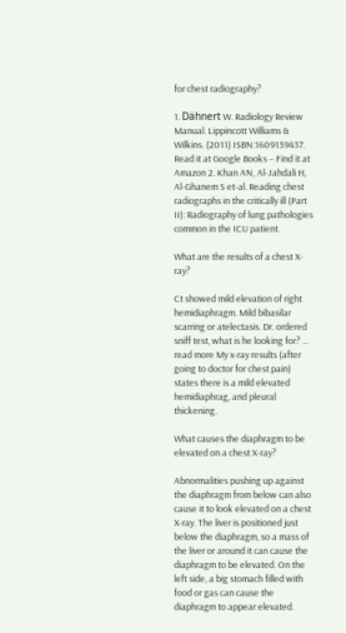for chest radiography?

1. Dähnert W. Radiology Review Manual. Lippincott Williams & Wilkins. (2011) ISBN:1609139437. Read it at Google Books – Find it at Amazon 2. Khan AN, Al-Jahdali H, Al-Ghanem S et-al. Reading chest radiographs in the critically ill (Part II): Radiography of lung pathologies common in the ICU patient.

What are the results of a chest X-ray?

Ct showed mild elevation of right hemidiaphragm. Mild bibasilar scarring or atelectasis. Dr. ordered sniff test, what is he looking for? … read more My x-ray results (after going to doctor for chest pain) states there is a mild elevated hemidiaphrag, and pleural thickening.

What causes the diaphragm to be elevated on a chest X-ray?

Abnormalities pushing up against the diaphragm from below can also cause it to look elevated on a chest X-ray. The liver is positioned just below the diaphragm, so a mass of the liver or around it can cause the diaphragm to be elevated. On the left side, a big stomach filled with food or gas can cause the diaphragm to appear elevated.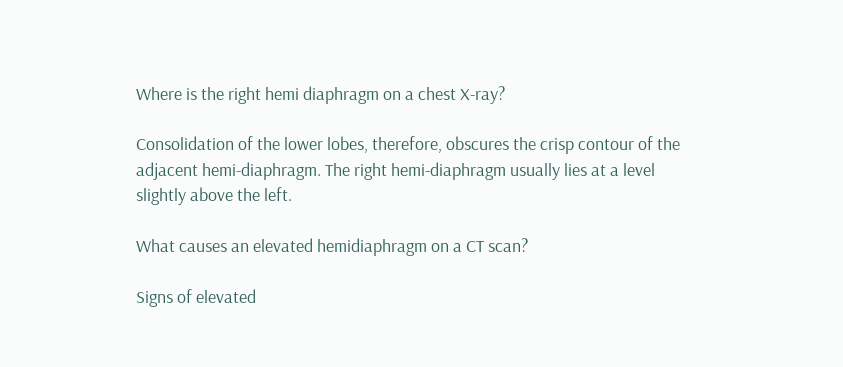Where is the right hemi diaphragm on a chest X-ray?

Consolidation of the lower lobes, therefore, obscures the crisp contour of the adjacent hemi-diaphragm. The right hemi-diaphragm usually lies at a level slightly above the left.

What causes an elevated hemidiaphragm on a CT scan?

Signs of elevated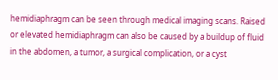hemidiaphragm can be seen through medical imaging scans. Raised or elevated hemidiaphragm can also be caused by a buildup of fluid in the abdomen, a tumor, a surgical complication, or a cyst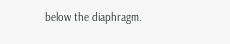below the diaphragm.